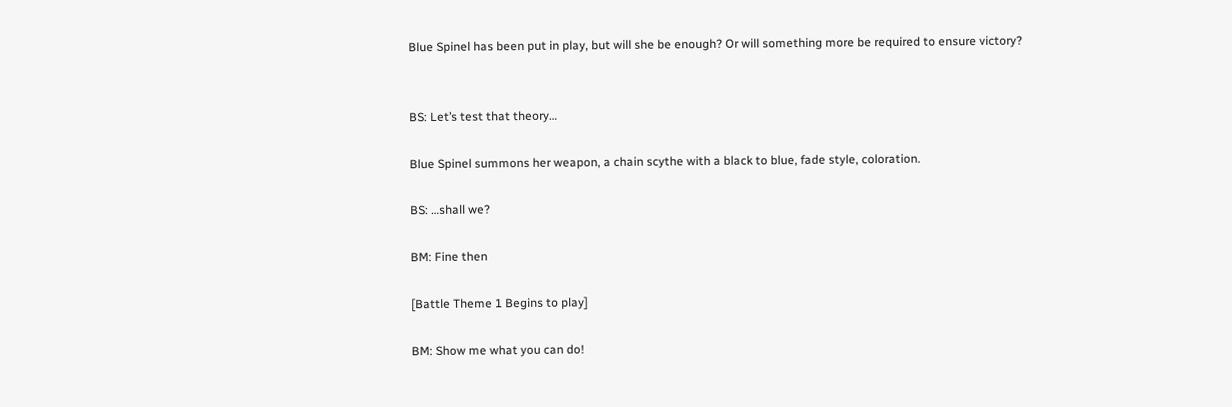Blue Spinel has been put in play, but will she be enough? Or will something more be required to ensure victory?


BS: Let’s test that theory…

Blue Spinel summons her weapon, a chain scythe with a black to blue, fade style, coloration.

BS: …shall we?

BM: Fine then

[Battle Theme 1 Begins to play]

BM: Show me what you can do!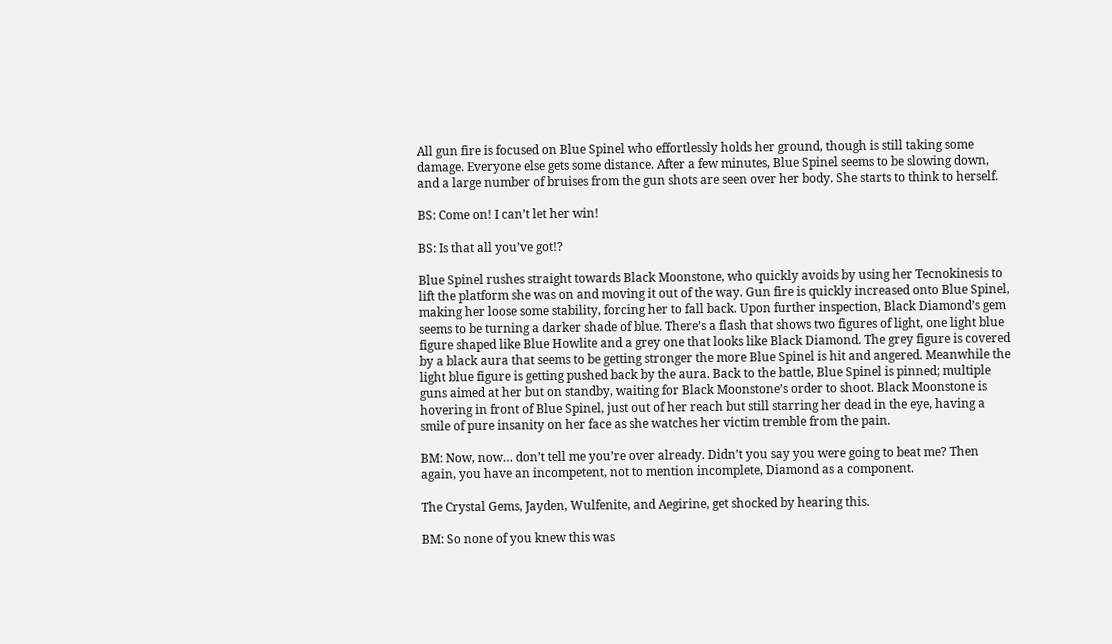All gun fire is focused on Blue Spinel who effortlessly holds her ground, though is still taking some damage. Everyone else gets some distance. After a few minutes, Blue Spinel seems to be slowing down, and a large number of bruises from the gun shots are seen over her body. She starts to think to herself.

BS: Come on! I can’t let her win!

BS: Is that all you’ve got!?

Blue Spinel rushes straight towards Black Moonstone, who quickly avoids by using her Tecnokinesis to lift the platform she was on and moving it out of the way. Gun fire is quickly increased onto Blue Spinel, making her loose some stability, forcing her to fall back. Upon further inspection, Black Diamond’s gem seems to be turning a darker shade of blue. There’s a flash that shows two figures of light, one light blue figure shaped like Blue Howlite and a grey one that looks like Black Diamond. The grey figure is covered by a black aura that seems to be getting stronger the more Blue Spinel is hit and angered. Meanwhile the light blue figure is getting pushed back by the aura. Back to the battle, Blue Spinel is pinned; multiple guns aimed at her but on standby, waiting for Black Moonstone’s order to shoot. Black Moonstone is hovering in front of Blue Spinel, just out of her reach but still starring her dead in the eye, having a smile of pure insanity on her face as she watches her victim tremble from the pain.

BM: Now, now… don’t tell me you’re over already. Didn’t you say you were going to beat me? Then again, you have an incompetent, not to mention incomplete, Diamond as a component.

The Crystal Gems, Jayden, Wulfenite, and Aegirine, get shocked by hearing this.

BM: So none of you knew this was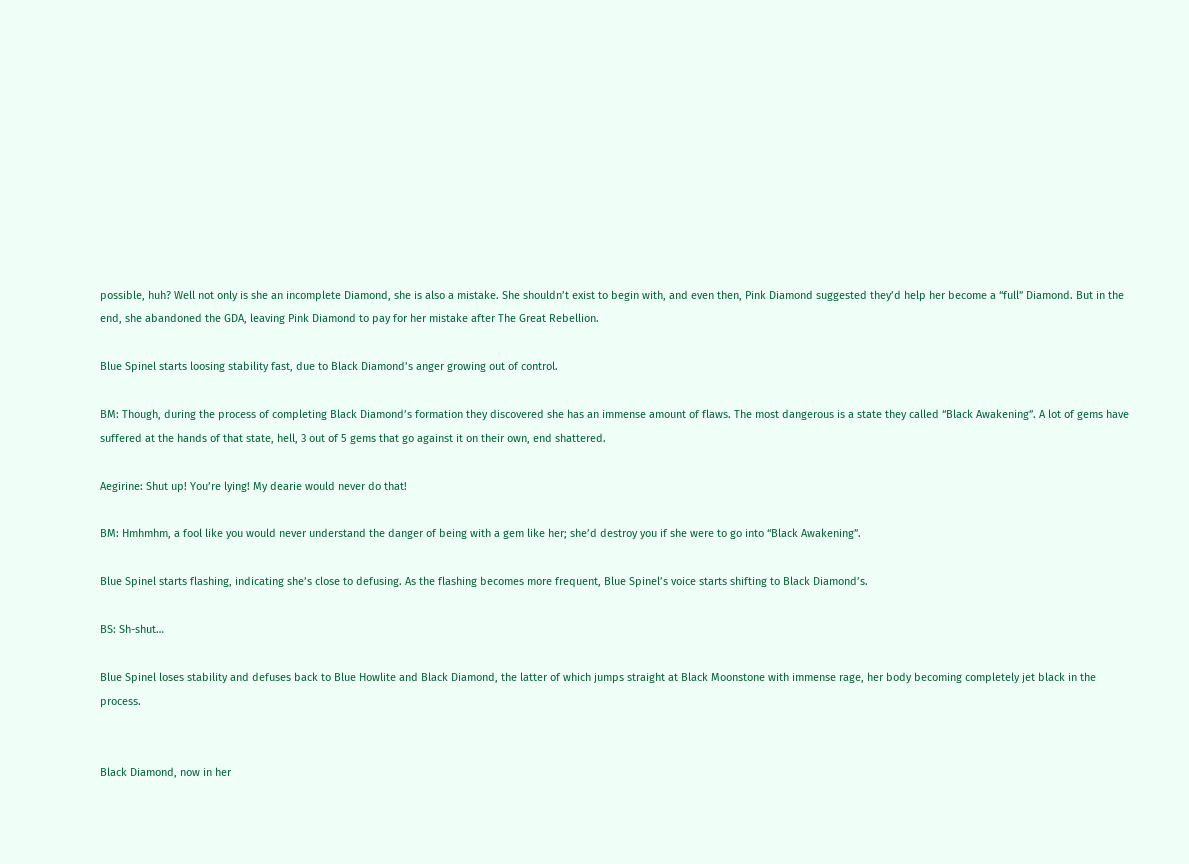possible, huh? Well not only is she an incomplete Diamond, she is also a mistake. She shouldn’t exist to begin with, and even then, Pink Diamond suggested they’d help her become a “full” Diamond. But in the end, she abandoned the GDA, leaving Pink Diamond to pay for her mistake after The Great Rebellion.

Blue Spinel starts loosing stability fast, due to Black Diamond’s anger growing out of control.

BM: Though, during the process of completing Black Diamond’s formation they discovered she has an immense amount of flaws. The most dangerous is a state they called “Black Awakening”. A lot of gems have suffered at the hands of that state, hell, 3 out of 5 gems that go against it on their own, end shattered.

Aegirine: Shut up! You’re lying! My dearie would never do that!

BM: Hmhmhm, a fool like you would never understand the danger of being with a gem like her; she’d destroy you if she were to go into “Black Awakening”.

Blue Spinel starts flashing, indicating she’s close to defusing. As the flashing becomes more frequent, Blue Spinel’s voice starts shifting to Black Diamond’s.

BS: Sh-shut…

Blue Spinel loses stability and defuses back to Blue Howlite and Black Diamond, the latter of which jumps straight at Black Moonstone with immense rage, her body becoming completely jet black in the process.


Black Diamond, now in her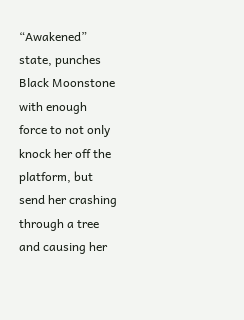“Awakened” state, punches Black Moonstone with enough force to not only knock her off the platform, but send her crashing through a tree and causing her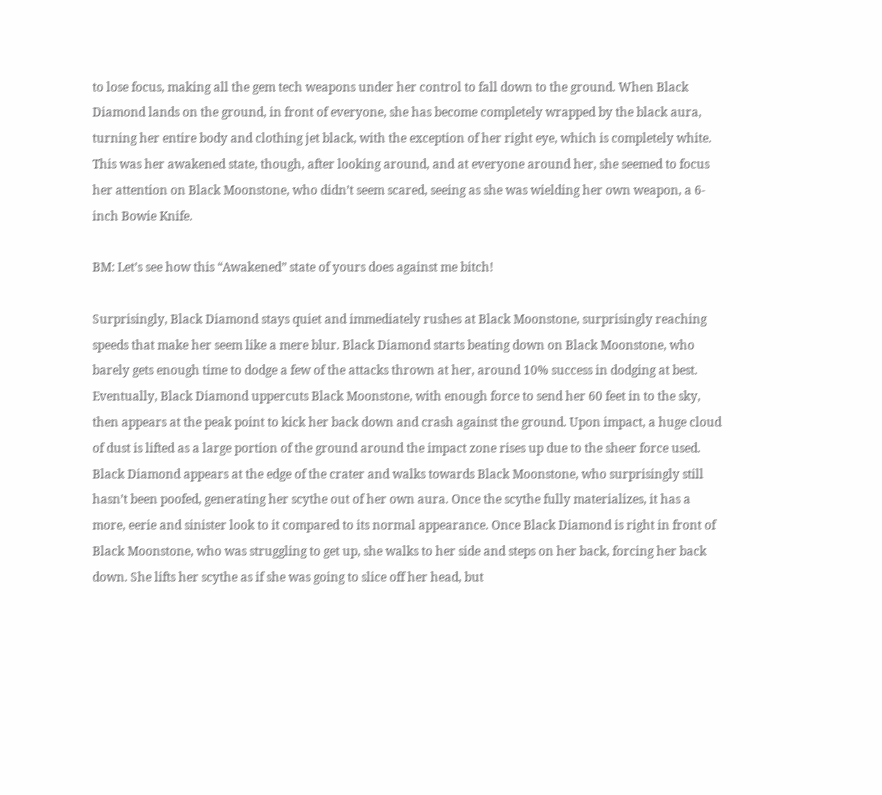to lose focus, making all the gem tech weapons under her control to fall down to the ground. When Black Diamond lands on the ground, in front of everyone, she has become completely wrapped by the black aura, turning her entire body and clothing jet black, with the exception of her right eye, which is completely white. This was her awakened state, though, after looking around, and at everyone around her, she seemed to focus her attention on Black Moonstone, who didn’t seem scared, seeing as she was wielding her own weapon, a 6-inch Bowie Knife.

BM: Let’s see how this “Awakened” state of yours does against me bitch!

Surprisingly, Black Diamond stays quiet and immediately rushes at Black Moonstone, surprisingly reaching speeds that make her seem like a mere blur. Black Diamond starts beating down on Black Moonstone, who barely gets enough time to dodge a few of the attacks thrown at her, around 10% success in dodging at best. Eventually, Black Diamond uppercuts Black Moonstone, with enough force to send her 60 feet in to the sky, then appears at the peak point to kick her back down and crash against the ground. Upon impact, a huge cloud of dust is lifted as a large portion of the ground around the impact zone rises up due to the sheer force used. Black Diamond appears at the edge of the crater and walks towards Black Moonstone, who surprisingly still hasn’t been poofed, generating her scythe out of her own aura. Once the scythe fully materializes, it has a more, eerie and sinister look to it compared to its normal appearance. Once Black Diamond is right in front of Black Moonstone, who was struggling to get up, she walks to her side and steps on her back, forcing her back down. She lifts her scythe as if she was going to slice off her head, but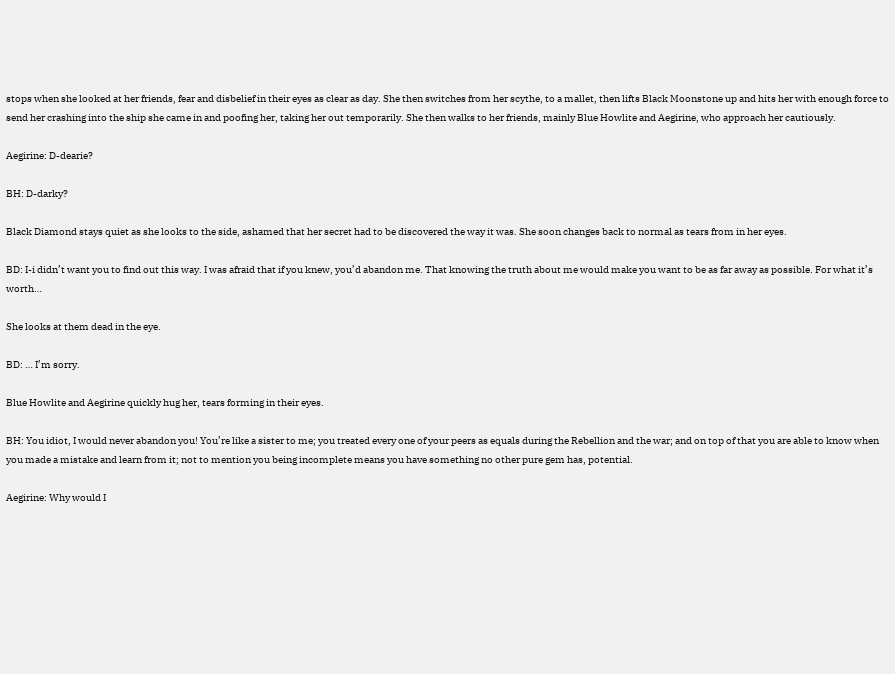stops when she looked at her friends, fear and disbelief in their eyes as clear as day. She then switches from her scythe, to a mallet, then lifts Black Moonstone up and hits her with enough force to send her crashing into the ship she came in and poofing her, taking her out temporarily. She then walks to her friends, mainly Blue Howlite and Aegirine, who approach her cautiously.

Aegirine: D-dearie?

BH: D-darky?

Black Diamond stays quiet as she looks to the side, ashamed that her secret had to be discovered the way it was. She soon changes back to normal as tears from in her eyes.

BD: I-i didn’t want you to find out this way. I was afraid that if you knew, you’d abandon me. That knowing the truth about me would make you want to be as far away as possible. For what it’s worth…

She looks at them dead in the eye.

BD: … I’m sorry.

Blue Howlite and Aegirine quickly hug her, tears forming in their eyes.

BH: You idiot, I would never abandon you! You’re like a sister to me; you treated every one of your peers as equals during the Rebellion and the war; and on top of that you are able to know when you made a mistake and learn from it; not to mention you being incomplete means you have something no other pure gem has, potential.

Aegirine: Why would I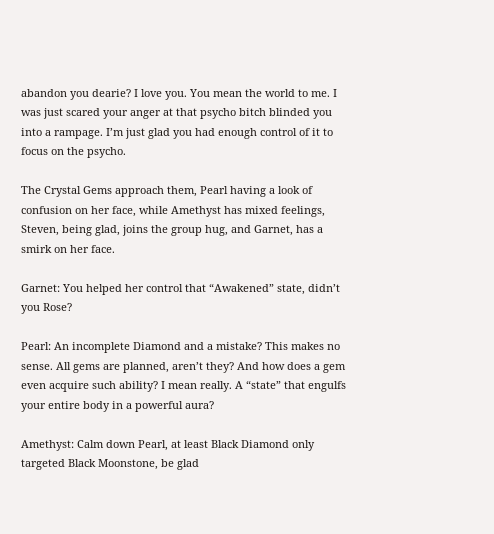abandon you dearie? I love you. You mean the world to me. I was just scared your anger at that psycho bitch blinded you into a rampage. I’m just glad you had enough control of it to focus on the psycho.

The Crystal Gems approach them, Pearl having a look of confusion on her face, while Amethyst has mixed feelings, Steven, being glad, joins the group hug, and Garnet, has a smirk on her face.

Garnet: You helped her control that “Awakened” state, didn’t you Rose?

Pearl: An incomplete Diamond and a mistake? This makes no sense. All gems are planned, aren’t they? And how does a gem even acquire such ability? I mean really. A “state” that engulfs your entire body in a powerful aura?

Amethyst: Calm down Pearl, at least Black Diamond only targeted Black Moonstone, be glad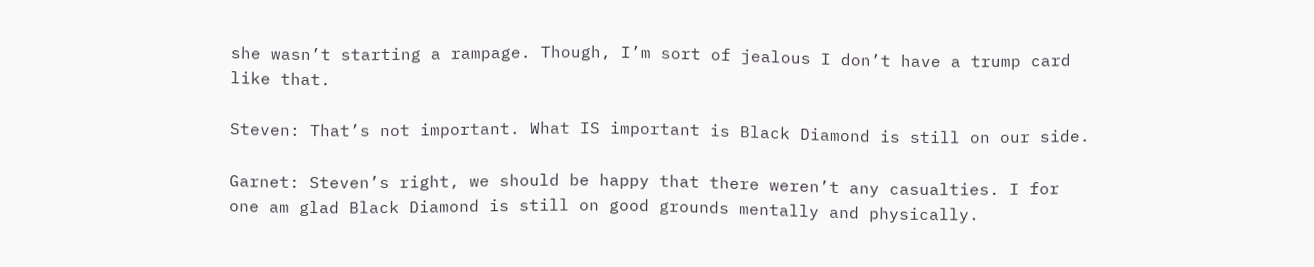she wasn’t starting a rampage. Though, I’m sort of jealous I don’t have a trump card like that.

Steven: That’s not important. What IS important is Black Diamond is still on our side.

Garnet: Steven’s right, we should be happy that there weren’t any casualties. I for one am glad Black Diamond is still on good grounds mentally and physically.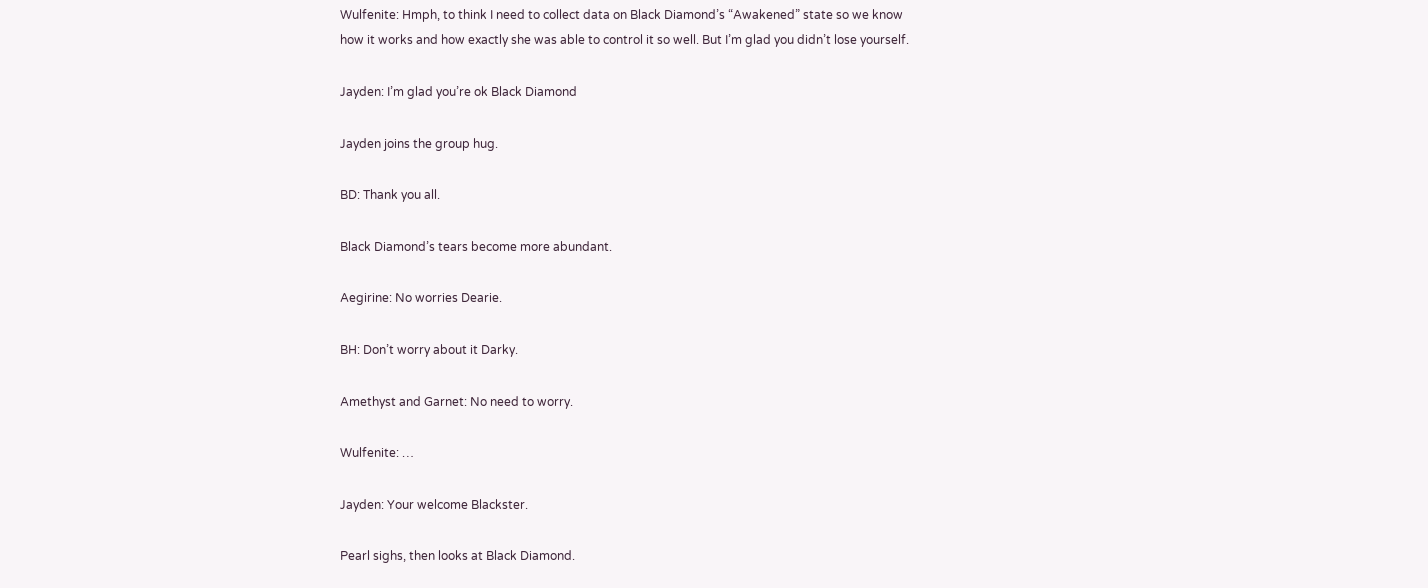Wulfenite: Hmph, to think I need to collect data on Black Diamond’s “Awakened” state so we know how it works and how exactly she was able to control it so well. But I’m glad you didn’t lose yourself.

Jayden: I’m glad you’re ok Black Diamond

Jayden joins the group hug.

BD: Thank you all.

Black Diamond’s tears become more abundant.

Aegirine: No worries Dearie.

BH: Don’t worry about it Darky.

Amethyst and Garnet: No need to worry.

Wulfenite: …

Jayden: Your welcome Blackster.

Pearl sighs, then looks at Black Diamond.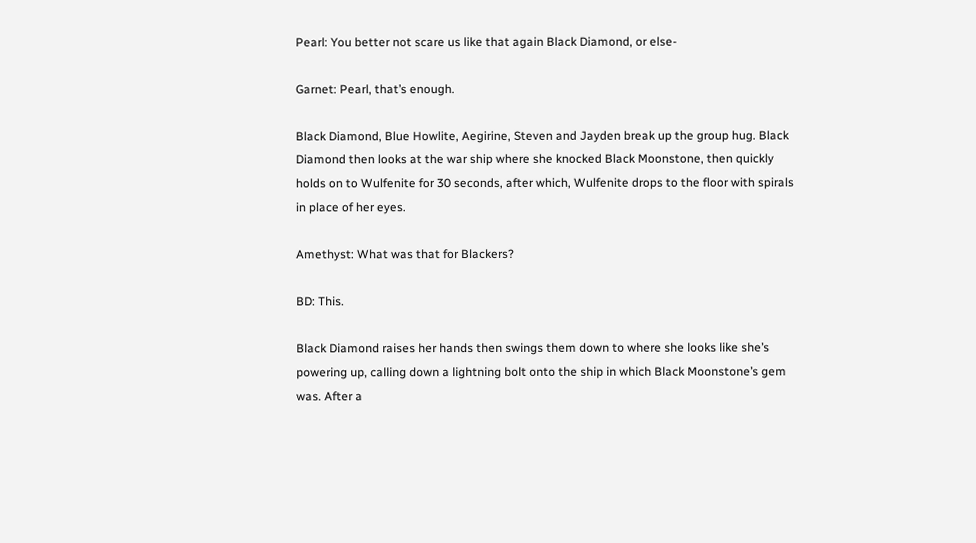Pearl: You better not scare us like that again Black Diamond, or else-

Garnet: Pearl, that’s enough.

Black Diamond, Blue Howlite, Aegirine, Steven and Jayden break up the group hug. Black Diamond then looks at the war ship where she knocked Black Moonstone, then quickly holds on to Wulfenite for 30 seconds, after which, Wulfenite drops to the floor with spirals in place of her eyes.

Amethyst: What was that for Blackers?

BD: This.

Black Diamond raises her hands then swings them down to where she looks like she’s powering up, calling down a lightning bolt onto the ship in which Black Moonstone’s gem was. After a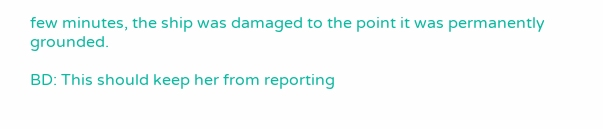few minutes, the ship was damaged to the point it was permanently grounded.

BD: This should keep her from reporting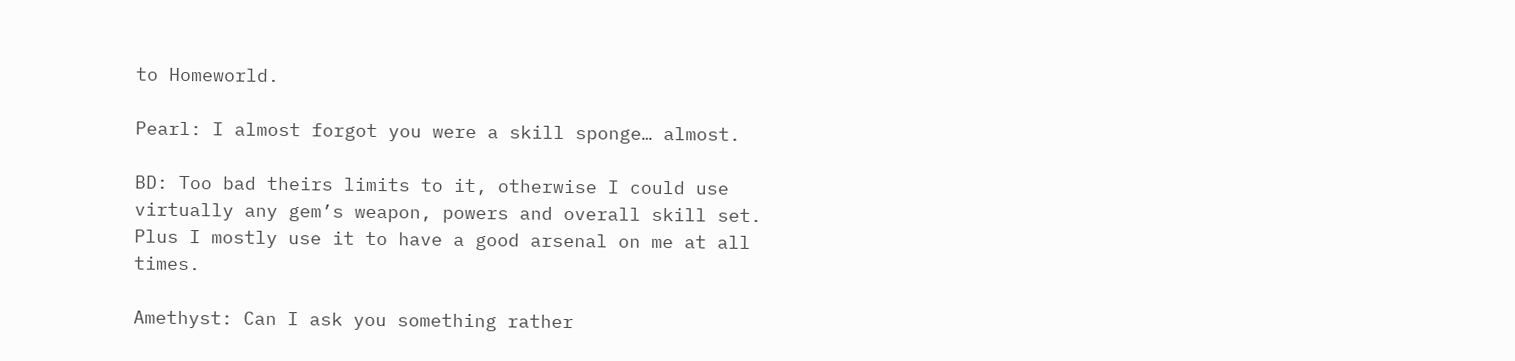to Homeworld.

Pearl: I almost forgot you were a skill sponge… almost.

BD: Too bad theirs limits to it, otherwise I could use virtually any gem’s weapon, powers and overall skill set. Plus I mostly use it to have a good arsenal on me at all times.

Amethyst: Can I ask you something rather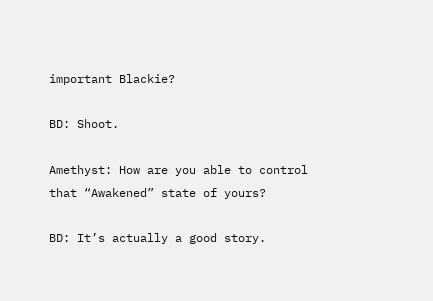important Blackie?

BD: Shoot.

Amethyst: How are you able to control that “Awakened” state of yours?

BD: It’s actually a good story.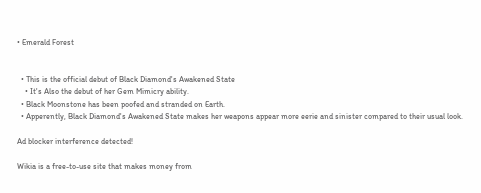• Emerald Forest


  • This is the official debut of Black Diamond's Awakened State
    • It's Also the debut of her Gem Mimicry ability.
  • Black Moonstone has been poofed and stranded on Earth.
  • Apperently, Black Diamond's Awakened State makes her weapons appear more eerie and sinister compared to their usual look.

Ad blocker interference detected!

Wikia is a free-to-use site that makes money from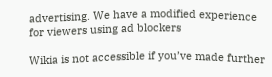advertising. We have a modified experience for viewers using ad blockers

Wikia is not accessible if you’ve made further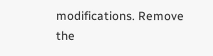modifications. Remove the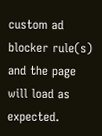custom ad blocker rule(s) and the page will load as expected.